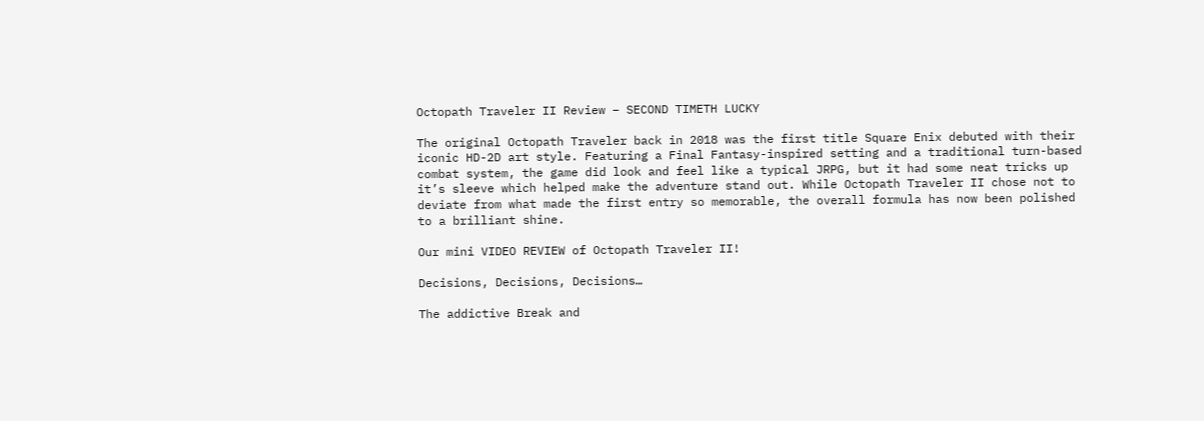Octopath Traveler II Review – SECOND TIMETH LUCKY

The original Octopath Traveler back in 2018 was the first title Square Enix debuted with their iconic HD-2D art style. Featuring a Final Fantasy-inspired setting and a traditional turn-based combat system, the game did look and feel like a typical JRPG, but it had some neat tricks up it’s sleeve which helped make the adventure stand out. While Octopath Traveler II chose not to deviate from what made the first entry so memorable, the overall formula has now been polished to a brilliant shine.

Our mini VIDEO REVIEW of Octopath Traveler II!

Decisions, Decisions, Decisions…

The addictive Break and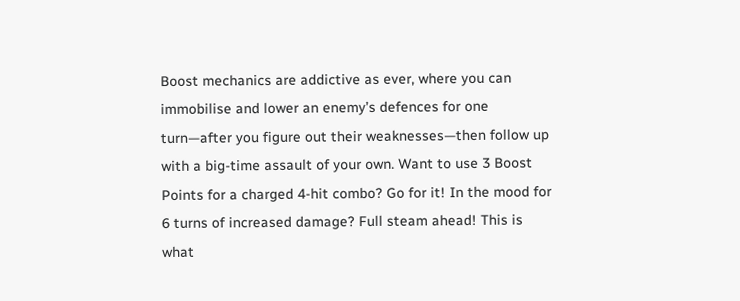Boost mechanics are addictive as ever, where you can immobilise and lower an enemy’s defences for one turn—after you figure out their weaknesses—then follow up with a big-time assault of your own. Want to use 3 Boost Points for a charged 4-hit combo? Go for it! In the mood for 6 turns of increased damage? Full steam ahead! This is what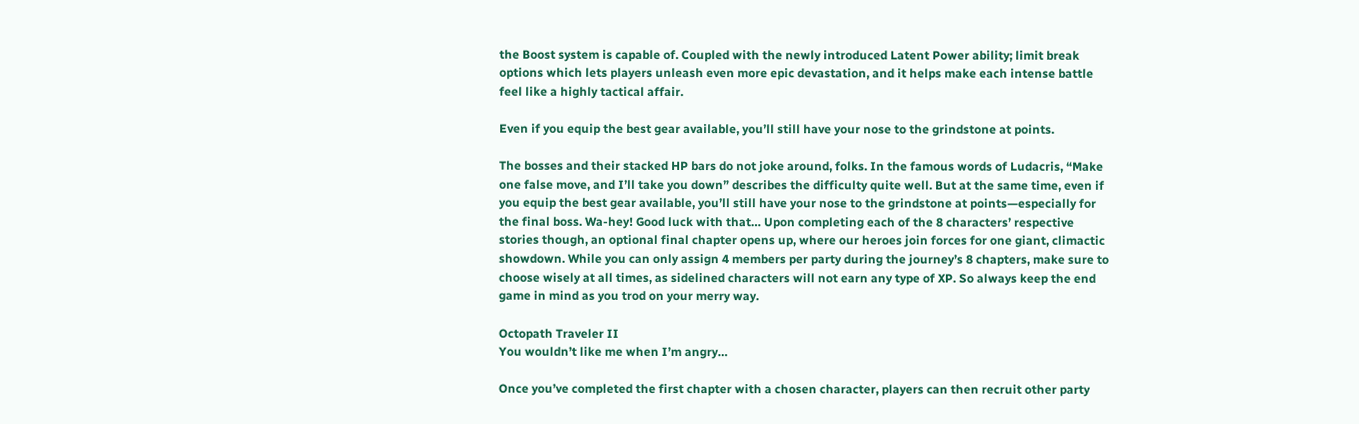the Boost system is capable of. Coupled with the newly introduced Latent Power ability; limit break options which lets players unleash even more epic devastation, and it helps make each intense battle feel like a highly tactical affair.

Even if you equip the best gear available, you’ll still have your nose to the grindstone at points.

The bosses and their stacked HP bars do not joke around, folks. In the famous words of Ludacris, “Make one false move, and I’ll take you down” describes the difficulty quite well. But at the same time, even if you equip the best gear available, you’ll still have your nose to the grindstone at points—especially for the final boss. Wa-hey! Good luck with that… Upon completing each of the 8 characters’ respective stories though, an optional final chapter opens up, where our heroes join forces for one giant, climactic showdown. While you can only assign 4 members per party during the journey’s 8 chapters, make sure to choose wisely at all times, as sidelined characters will not earn any type of XP. So always keep the end game in mind as you trod on your merry way.

Octopath Traveler II
You wouldn’t like me when I’m angry…

Once you’ve completed the first chapter with a chosen character, players can then recruit other party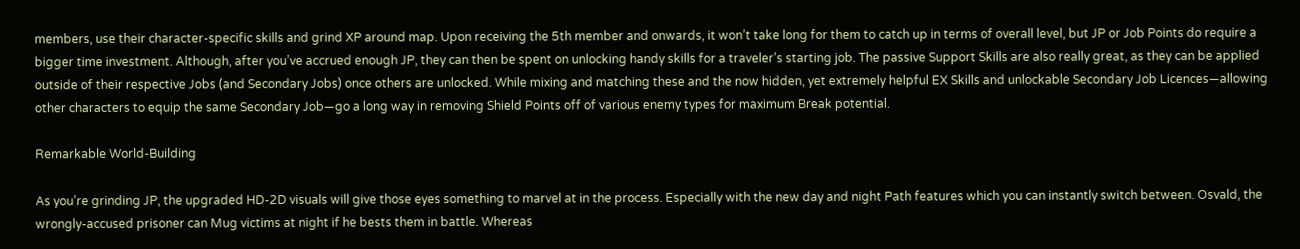members, use their character-specific skills and grind XP around map. Upon receiving the 5th member and onwards, it won’t take long for them to catch up in terms of overall level, but JP or Job Points do require a bigger time investment. Although, after you’ve accrued enough JP, they can then be spent on unlocking handy skills for a traveler’s starting job. The passive Support Skills are also really great, as they can be applied outside of their respective Jobs (and Secondary Jobs) once others are unlocked. While mixing and matching these and the now hidden, yet extremely helpful EX Skills and unlockable Secondary Job Licences—allowing other characters to equip the same Secondary Job—go a long way in removing Shield Points off of various enemy types for maximum Break potential.

Remarkable World-Building

As you’re grinding JP, the upgraded HD-2D visuals will give those eyes something to marvel at in the process. Especially with the new day and night Path features which you can instantly switch between. Osvald, the wrongly-accused prisoner can Mug victims at night if he bests them in battle. Whereas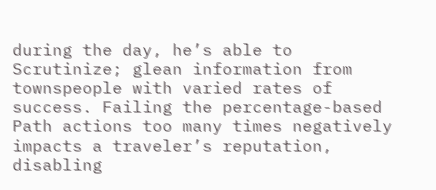during the day, he’s able to Scrutinize; glean information from townspeople with varied rates of success. Failing the percentage-based Path actions too many times negatively impacts a traveler’s reputation, disabling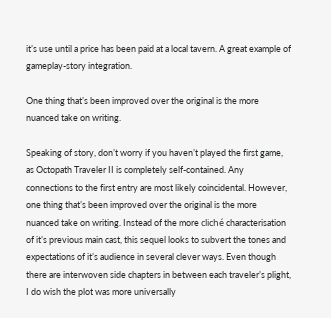it’s use until a price has been paid at a local tavern. A great example of gameplay-story integration.

One thing that’s been improved over the original is the more nuanced take on writing.

Speaking of story, don’t worry if you haven’t played the first game, as Octopath Traveler II is completely self-contained. Any connections to the first entry are most likely coincidental. However, one thing that’s been improved over the original is the more nuanced take on writing. Instead of the more cliché characterisation of it’s previous main cast, this sequel looks to subvert the tones and expectations of it’s audience in several clever ways. Even though there are interwoven side chapters in between each traveler’s plight, I do wish the plot was more universally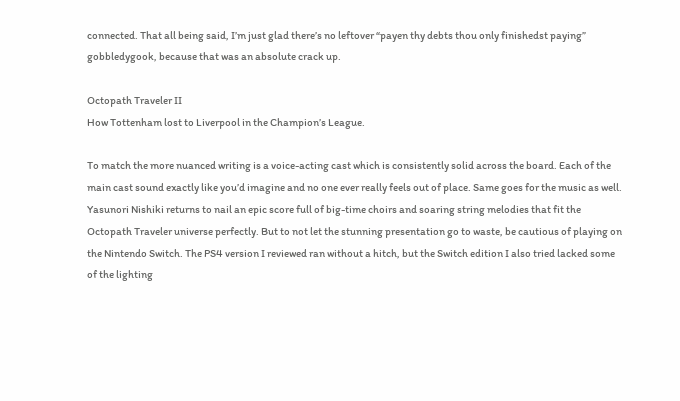connected. That all being said, I’m just glad there’s no leftover “payen thy debts thou only finishedst paying” gobbledygook, because that was an absolute crack up.

Octopath Traveler II
How Tottenham lost to Liverpool in the Champion’s League.

To match the more nuanced writing is a voice-acting cast which is consistently solid across the board. Each of the main cast sound exactly like you’d imagine and no one ever really feels out of place. Same goes for the music as well. Yasunori Nishiki returns to nail an epic score full of big-time choirs and soaring string melodies that fit the Octopath Traveler universe perfectly. But to not let the stunning presentation go to waste, be cautious of playing on the Nintendo Switch. The PS4 version I reviewed ran without a hitch, but the Switch edition I also tried lacked some of the lighting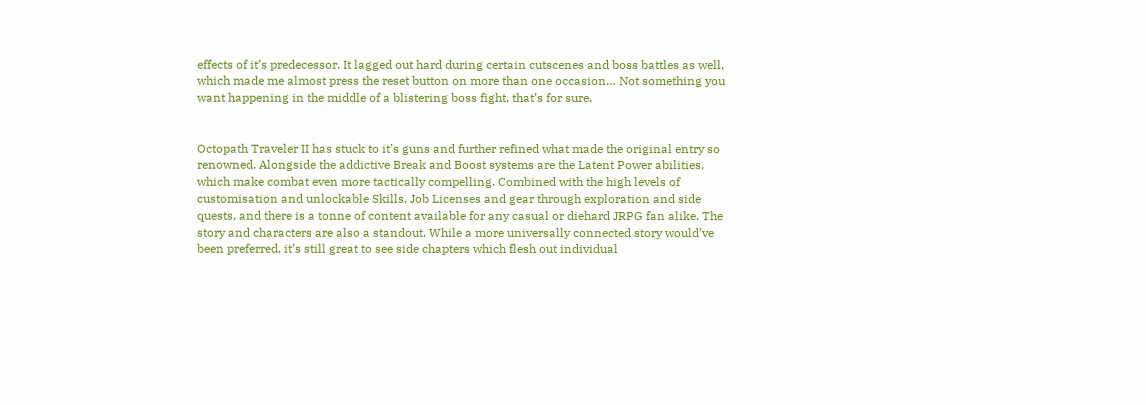effects of it’s predecessor. It lagged out hard during certain cutscenes and boss battles as well, which made me almost press the reset button on more than one occasion… Not something you want happening in the middle of a blistering boss fight, that’s for sure.


Octopath Traveler II has stuck to it’s guns and further refined what made the original entry so renowned. Alongside the addictive Break and Boost systems are the Latent Power abilities, which make combat even more tactically compelling. Combined with the high levels of customisation and unlockable Skills, Job Licenses and gear through exploration and side quests, and there is a tonne of content available for any casual or diehard JRPG fan alike. The story and characters are also a standout. While a more universally connected story would’ve been preferred, it’s still great to see side chapters which flesh out individual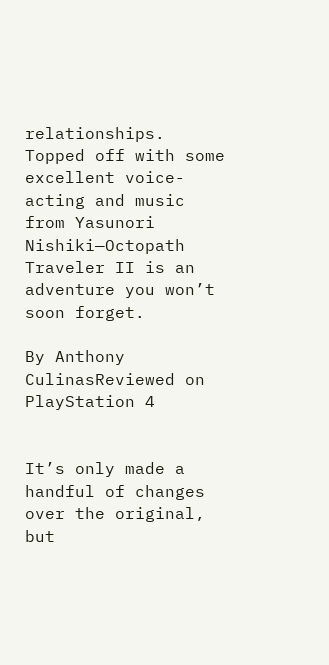relationships. Topped off with some excellent voice-acting and music from Yasunori Nishiki—Octopath Traveler II is an adventure you won’t soon forget.

By Anthony CulinasReviewed on PlayStation 4


It’s only made a handful of changes over the original, but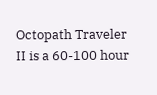Octopath Traveler II is a 60-100 hour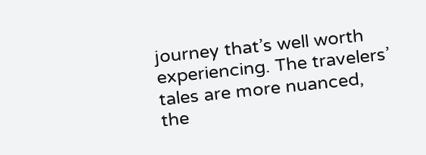journey that’s well worth experiencing. The travelers’ tales are more nuanced, the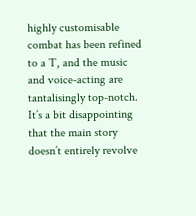highly customisable combat has been refined to a T, and the music and voice-acting are tantalisingly top-notch. It’s a bit disappointing that the main story doesn’t entirely revolve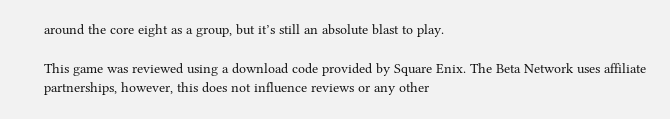around the core eight as a group, but it’s still an absolute blast to play.

This game was reviewed using a download code provided by Square Enix. The Beta Network uses affiliate partnerships, however, this does not influence reviews or any other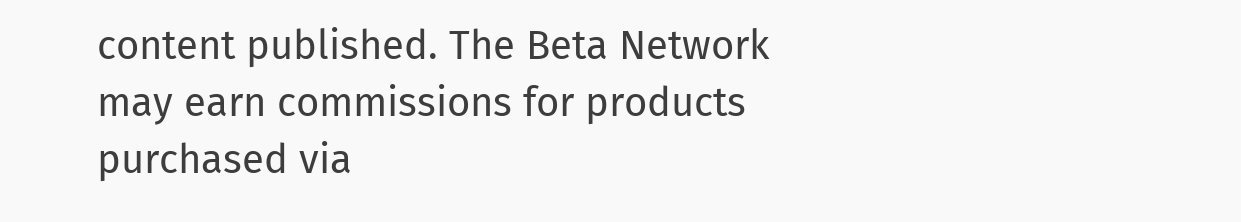content published. The Beta Network may earn commissions for products purchased via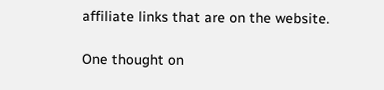affiliate links that are on the website.

One thought on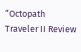“Octopath Traveler II Review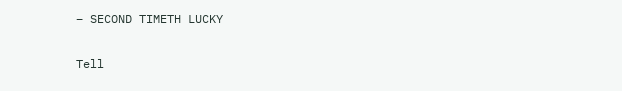– SECOND TIMETH LUCKY

Tell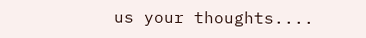us your thoughts....